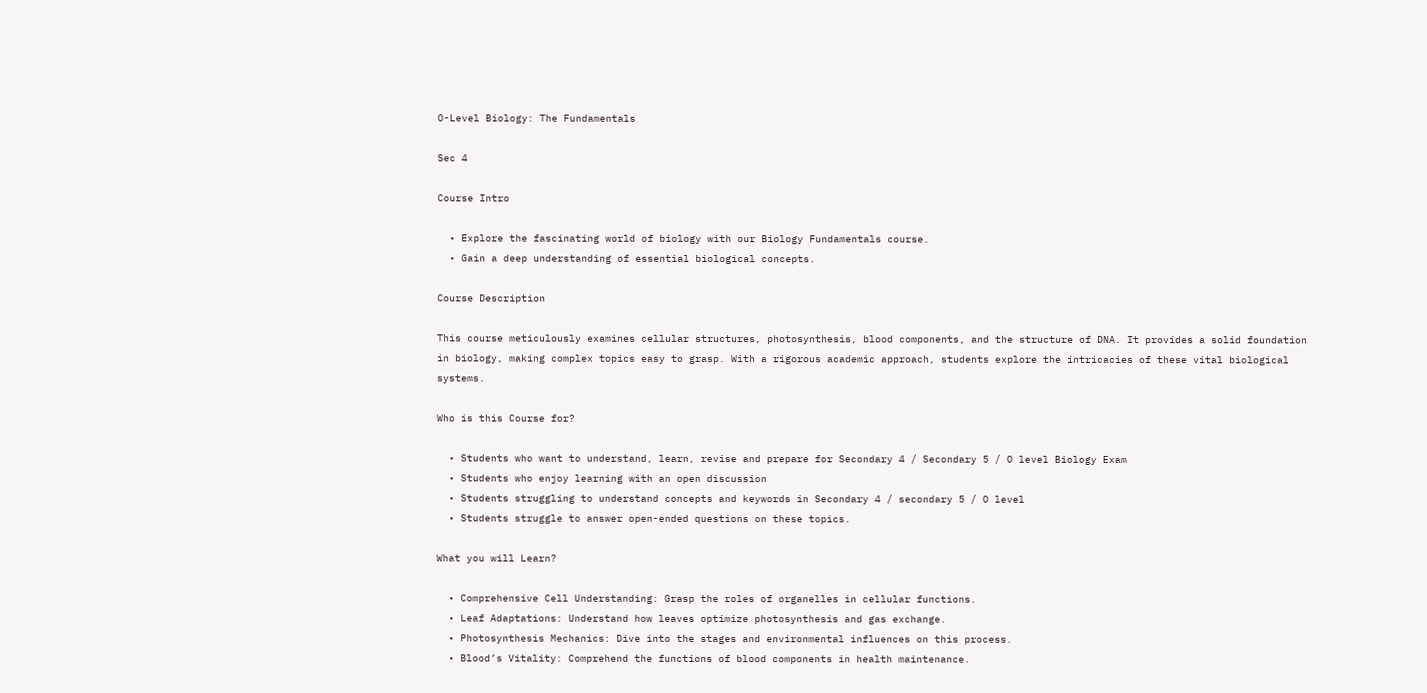O-Level Biology: The Fundamentals

Sec 4

Course Intro

  • Explore the fascinating world of biology with our Biology Fundamentals course.
  • Gain a deep understanding of essential biological concepts.

Course Description

This course meticulously examines cellular structures, photosynthesis, blood components, and the structure of DNA. It provides a solid foundation in biology, making complex topics easy to grasp. With a rigorous academic approach, students explore the intricacies of these vital biological systems.

Who is this Course for?

  • Students who want to understand, learn, revise and prepare for Secondary 4 / Secondary 5 / O level Biology Exam
  • Students who enjoy learning with an open discussion
  • Students struggling to understand concepts and keywords in Secondary 4 / secondary 5 / O level
  • Students struggle to answer open-ended questions on these topics.

What you will Learn?

  • Comprehensive Cell Understanding: Grasp the roles of organelles in cellular functions.
  • Leaf Adaptations: Understand how leaves optimize photosynthesis and gas exchange.
  • Photosynthesis Mechanics: Dive into the stages and environmental influences on this process.
  • Blood’s Vitality: Comprehend the functions of blood components in health maintenance.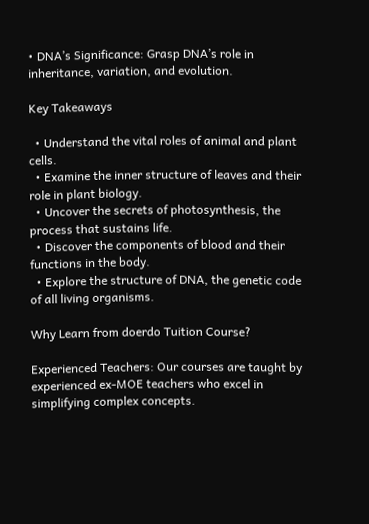• DNA’s Significance: Grasp DNA’s role in inheritance, variation, and evolution.

Key Takeaways

  • Understand the vital roles of animal and plant cells.
  • Examine the inner structure of leaves and their role in plant biology.
  • Uncover the secrets of photosynthesis, the process that sustains life.
  • Discover the components of blood and their functions in the body.
  • Explore the structure of DNA, the genetic code of all living organisms.

Why Learn from doerdo Tuition Course?

Experienced Teachers: Our courses are taught by experienced ex-MOE teachers who excel in simplifying complex concepts.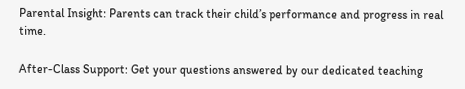Parental Insight: Parents can track their child’s performance and progress in real time.

After-Class Support: Get your questions answered by our dedicated teaching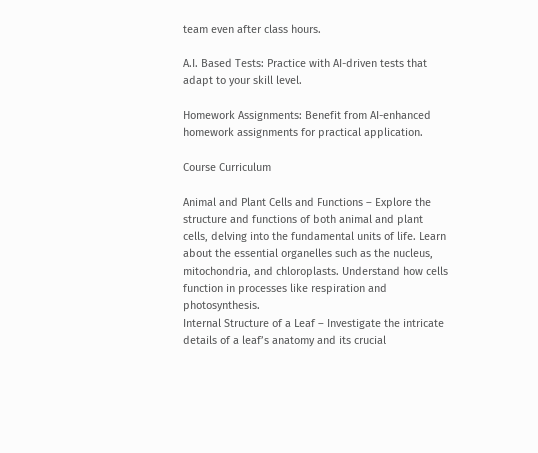team even after class hours.

A.I. Based Tests: Practice with AI-driven tests that adapt to your skill level.

Homework Assignments: Benefit from AI-enhanced homework assignments for practical application.

Course Curriculum

Animal and Plant Cells and Functions – Explore the structure and functions of both animal and plant cells, delving into the fundamental units of life. Learn about the essential organelles such as the nucleus, mitochondria, and chloroplasts. Understand how cells function in processes like respiration and photosynthesis.
Internal Structure of a Leaf – Investigate the intricate details of a leaf’s anatomy and its crucial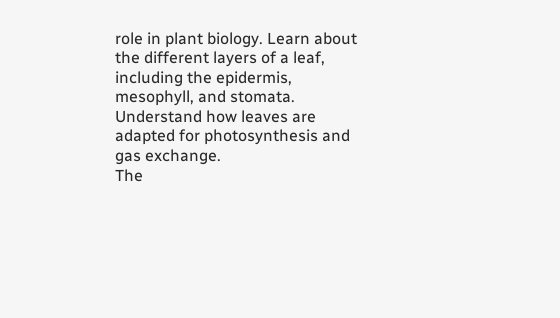role in plant biology. Learn about the different layers of a leaf, including the epidermis, mesophyll, and stomata. Understand how leaves are adapted for photosynthesis and gas exchange.
The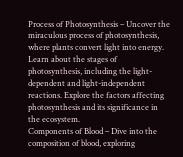Process of Photosynthesis – Uncover the miraculous process of photosynthesis, where plants convert light into energy. Learn about the stages of photosynthesis, including the light-dependent and light-independent reactions. Explore the factors affecting photosynthesis and its significance in the ecosystem.
Components of Blood – Dive into the composition of blood, exploring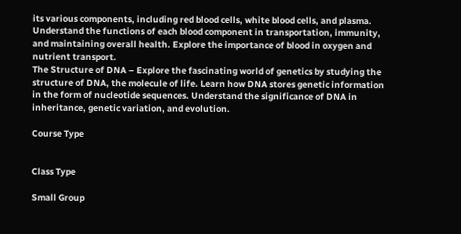its various components, including red blood cells, white blood cells, and plasma. Understand the functions of each blood component in transportation, immunity, and maintaining overall health. Explore the importance of blood in oxygen and nutrient transport.
The Structure of DNA – Explore the fascinating world of genetics by studying the structure of DNA, the molecule of life. Learn how DNA stores genetic information in the form of nucleotide sequences. Understand the significance of DNA in inheritance, genetic variation, and evolution.

Course Type


Class Type

Small Group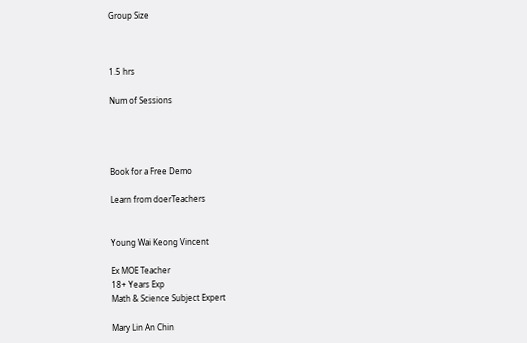Group Size



1.5 hrs

Num of Sessions




Book for a Free Demo

Learn from doerTeachers


Young Wai Keong Vincent

Ex MOE Teacher
18+ Years Exp
Math & Science Subject Expert

Mary Lin An Chin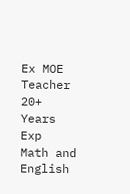Ex MOE Teacher
20+ Years Exp
Math and English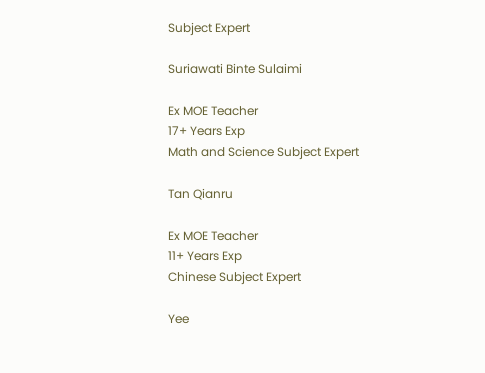Subject Expert

Suriawati Binte Sulaimi

Ex MOE Teacher
17+ Years Exp
Math and Science Subject Expert

Tan Qianru

Ex MOE Teacher
11+ Years Exp
Chinese Subject Expert

Yee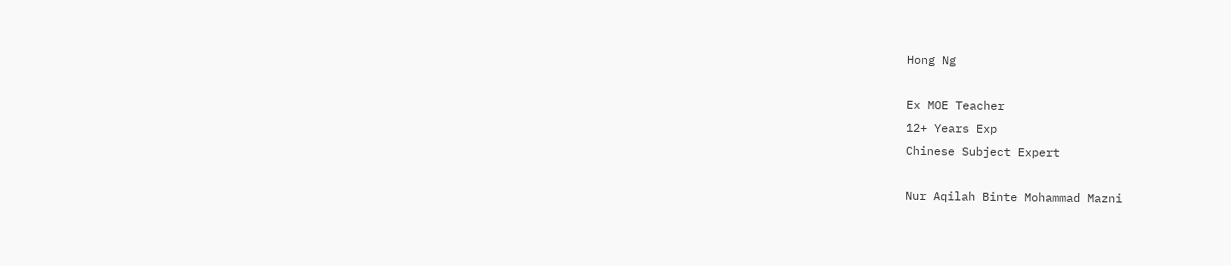Hong Ng

Ex MOE Teacher
12+ Years Exp
Chinese Subject Expert

Nur Aqilah Binte Mohammad Mazni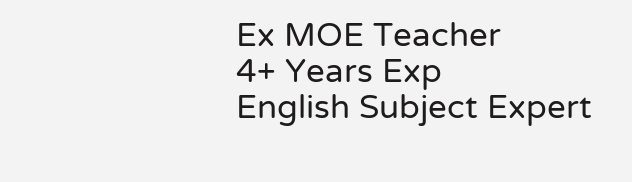Ex MOE Teacher
4+ Years Exp
English Subject Expert